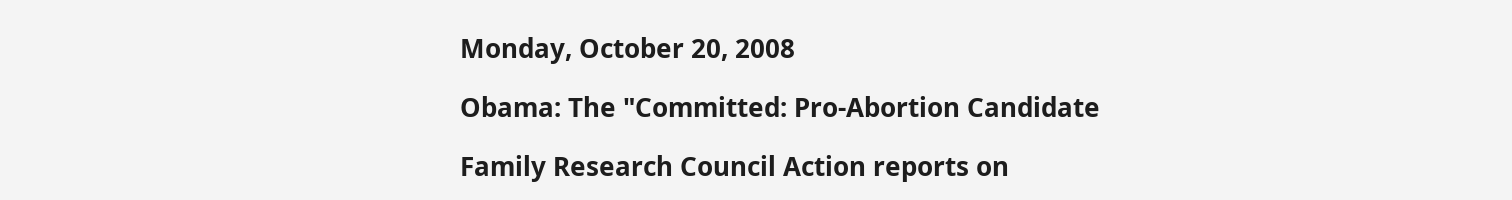Monday, October 20, 2008

Obama: The "Committed: Pro-Abortion Candidate

Family Research Council Action reports on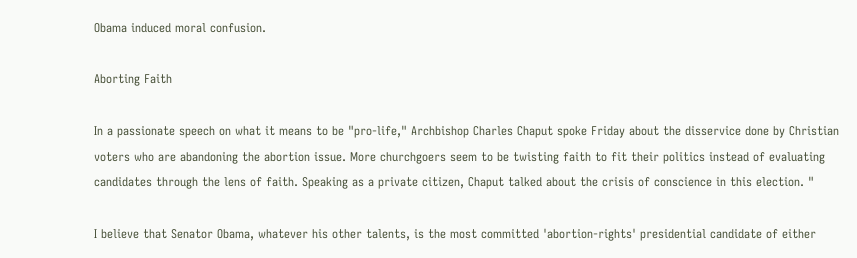Obama induced moral confusion.

Aborting Faith

In a passionate speech on what it means to be "pro-life," Archbishop Charles Chaput spoke Friday about the disservice done by Christian voters who are abandoning the abortion issue. More churchgoers seem to be twisting faith to fit their politics instead of evaluating candidates through the lens of faith. Speaking as a private citizen, Chaput talked about the crisis of conscience in this election. "

I believe that Senator Obama, whatever his other talents, is the most committed 'abortion-rights' presidential candidate of either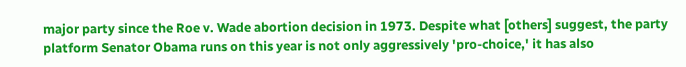major party since the Roe v. Wade abortion decision in 1973. Despite what [others] suggest, the party platform Senator Obama runs on this year is not only aggressively 'pro-choice,' it has also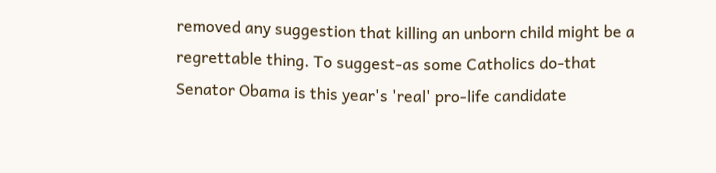removed any suggestion that killing an unborn child might be a regrettable thing. To suggest-as some Catholics do-that Senator Obama is this year's 'real' pro-life candidate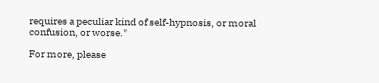requires a peculiar kind of self-hypnosis, or moral confusion, or worse."

For more, please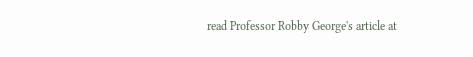read Professor Robby George's article at